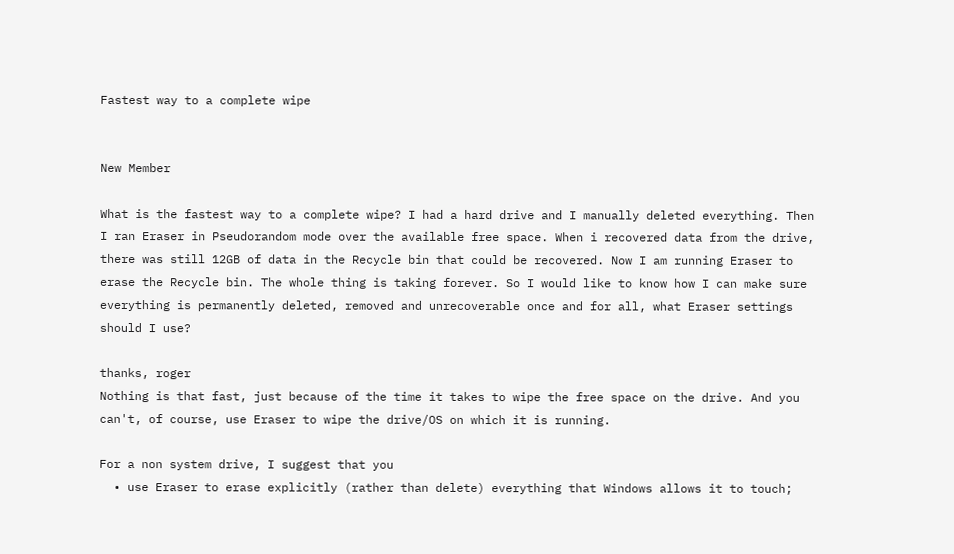Fastest way to a complete wipe


New Member

What is the fastest way to a complete wipe? I had a hard drive and I manually deleted everything. Then I ran Eraser in Pseudorandom mode over the available free space. When i recovered data from the drive, there was still 12GB of data in the Recycle bin that could be recovered. Now I am running Eraser to erase the Recycle bin. The whole thing is taking forever. So I would like to know how I can make sure everything is permanently deleted, removed and unrecoverable once and for all, what Eraser settings should I use?

thanks, roger
Nothing is that fast, just because of the time it takes to wipe the free space on the drive. And you can't, of course, use Eraser to wipe the drive/OS on which it is running.

For a non system drive, I suggest that you
  • use Eraser to erase explicitly (rather than delete) everything that Windows allows it to touch;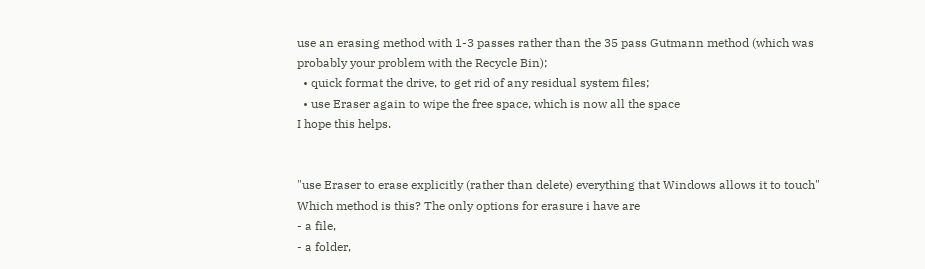use an erasing method with 1-3 passes rather than the 35 pass Gutmann method (which was probably your problem with the Recycle Bin);
  • quick format the drive, to get rid of any residual system files;
  • use Eraser again to wipe the free space, which is now all the space
I hope this helps.


"use Eraser to erase explicitly (rather than delete) everything that Windows allows it to touch"
Which method is this? The only options for erasure i have are
- a file,
- a folder,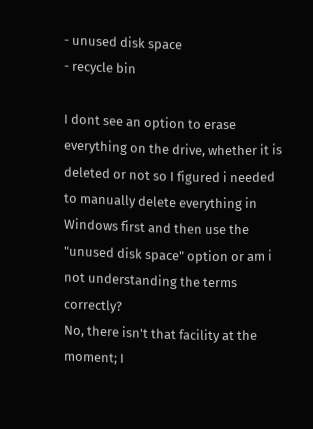- unused disk space
- recycle bin

I dont see an option to erase everything on the drive, whether it is deleted or not so I figured i needed to manually delete everything in Windows first and then use the "unused disk space" option or am i not understanding the terms correctly?
No, there isn't that facility at the moment; I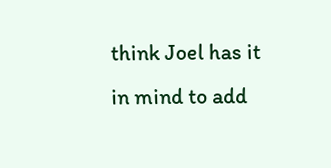think Joel has it in mind to add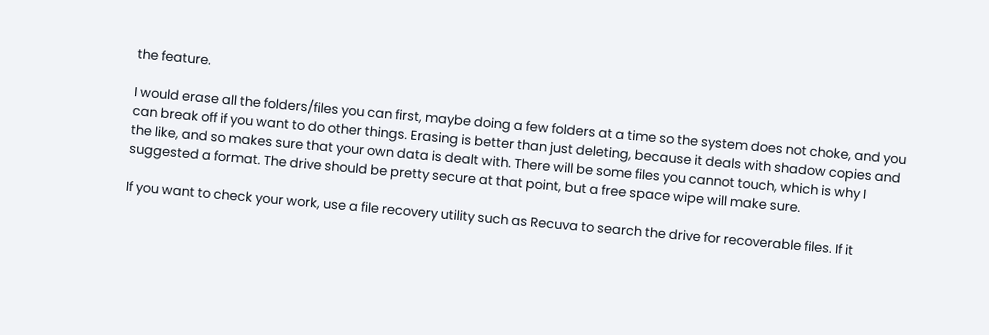the feature.

I would erase all the folders/files you can first, maybe doing a few folders at a time so the system does not choke, and you can break off if you want to do other things. Erasing is better than just deleting, because it deals with shadow copies and the like, and so makes sure that your own data is dealt with. There will be some files you cannot touch, which is why I suggested a format. The drive should be pretty secure at that point, but a free space wipe will make sure.

If you want to check your work, use a file recovery utility such as Recuva to search the drive for recoverable files. If it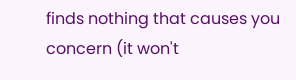finds nothing that causes you concern (it won't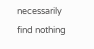necessarily find nothing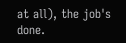at all), the job's done.